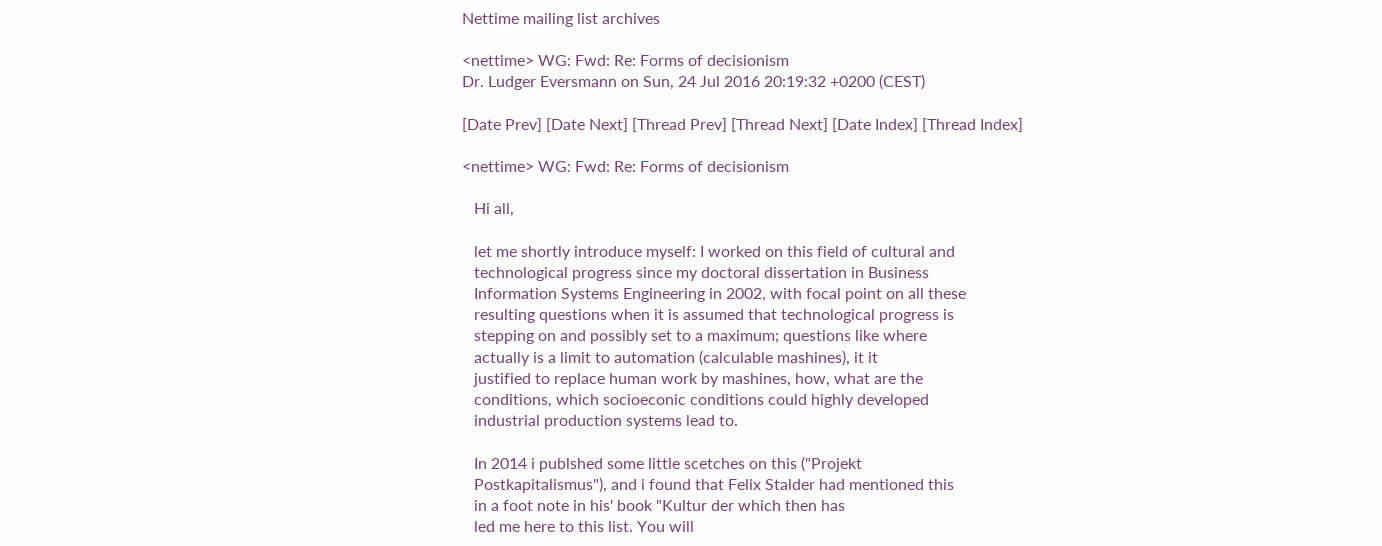Nettime mailing list archives

<nettime> WG: Fwd: Re: Forms of decisionism
Dr. Ludger Eversmann on Sun, 24 Jul 2016 20:19:32 +0200 (CEST)

[Date Prev] [Date Next] [Thread Prev] [Thread Next] [Date Index] [Thread Index]

<nettime> WG: Fwd: Re: Forms of decisionism

   Hi all,

   let me shortly introduce myself: I worked on this field of cultural and
   technological progress since my doctoral dissertation in Business
   Information Systems Engineering in 2002, with focal point on all these
   resulting questions when it is assumed that technological progress is
   stepping on and possibly set to a maximum; questions like where
   actually is a limit to automation (calculable mashines), it it
   justified to replace human work by mashines, how, what are the
   conditions, which socioeconic conditions could highly developed
   industrial production systems lead to.

   In 2014 i publshed some little scetches on this ("Projekt
   Postkapitalismus"), and i found that Felix Stalder had mentioned this
   in a foot note in his' book "Kultur der which then has
   led me here to this list. You will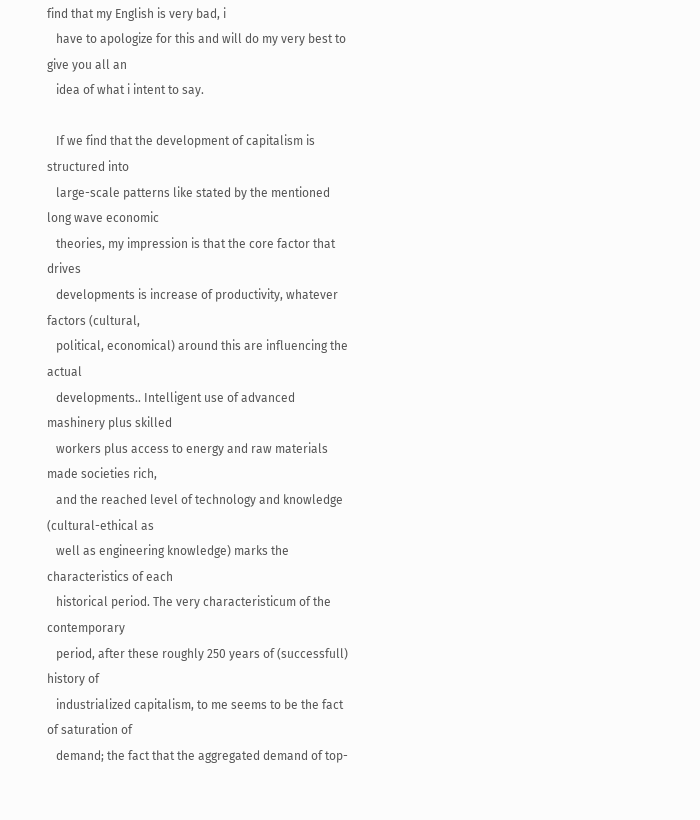find that my English is very bad, i
   have to apologize for this and will do my very best to give you all an
   idea of what i intent to say.

   If we find that the development of capitalism is structured into
   large-scale patterns like stated by the mentioned long wave economic
   theories, my impression is that the core factor that drives
   developments is increase of productivity, whatever factors (cultural,
   political, economical) around this are influencing the actual
   developments.. Intelligent use of advanced mashinery plus skilled
   workers plus access to energy and raw materials made societies rich,
   and the reached level of technology and knowledge (cultural-ethical as
   well as engineering knowledge) marks the characteristics of each
   historical period. The very characteristicum of the contemporary
   period, after these roughly 250 years of (successfull) history of
   industrialized capitalism, to me seems to be the fact of saturation of
   demand; the fact that the aggregated demand of top-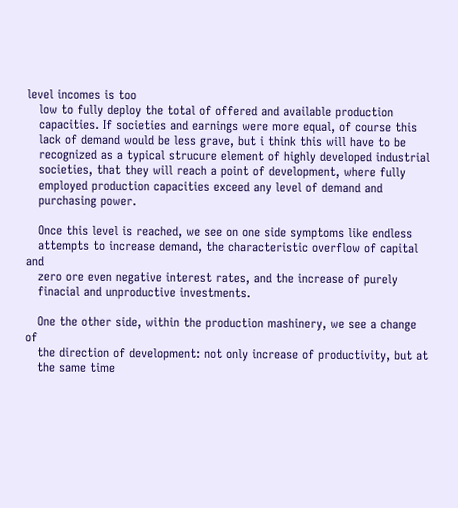level incomes is too
   low to fully deploy the total of offered and available production
   capacities. If societies and earnings were more equal, of course this
   lack of demand would be less grave, but i think this will have to be
   recognized as a typical strucure element of highly developed industrial
   societies, that they will reach a point of development, where fully
   employed production capacities exceed any level of demand and
   purchasing power.

   Once this level is reached, we see on one side symptoms like endless
   attempts to increase demand, the characteristic overflow of capital and
   zero ore even negative interest rates, and the increase of purely
   finacial and unproductive investments.

   One the other side, within the production mashinery, we see a change of
   the direction of development: not only increase of productivity, but at
   the same time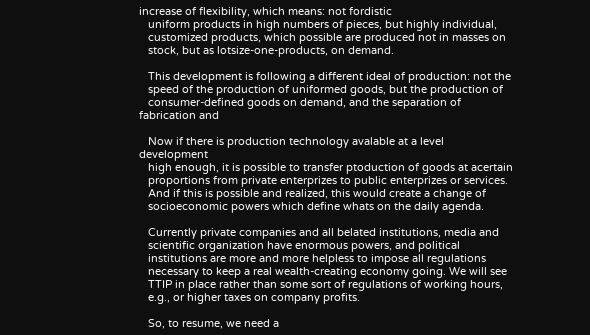increase of flexibility, which means: not fordistic
   uniform products in high numbers of pieces, but highly individual,
   customized products, which possible are produced not in masses on
   stock, but as lotsize-one-products, on demand.

   This development is following a different ideal of production: not the
   speed of the production of uniformed goods, but the production of
   consumer-defined goods on demand, and the separation of fabrication and

   Now if there is production technology avalable at a level development
   high enough, it is possible to transfer ptoduction of goods at acertain
   proportions from private enterprizes to public enterprizes or services.
   And if this is possible and realized, this would create a change of
   socioeconomic powers which define whats on the daily agenda.

   Currently private companies and all belated institutions, media and
   scientific organization have enormous powers, and political
   institutions are more and more helpless to impose all regulations
   necessary to keep a real wealth-creating economy going. We will see
   TTIP in place rather than some sort of regulations of working hours,
   e.g., or higher taxes on company profits.

   So, to resume, we need a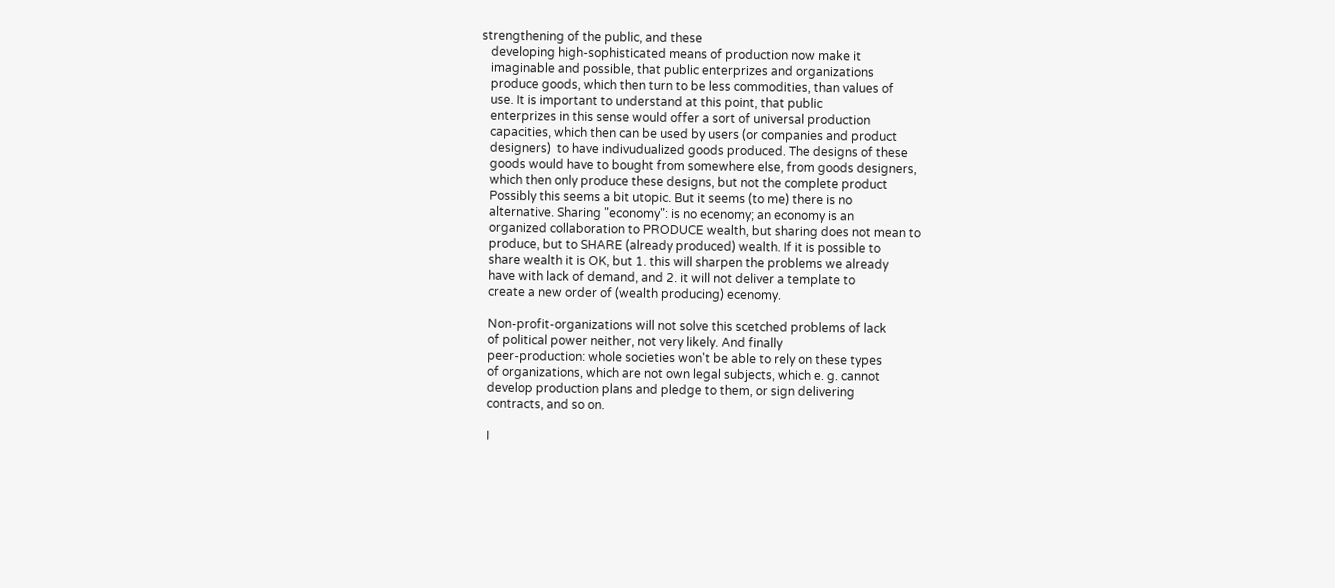strengthening of the public, and these
   developing high-sophisticated means of production now make it
   imaginable and possible, that public enterprizes and organizations
   produce goods, which then turn to be less commodities, than values of
   use. It is important to understand at this point, that public
   enterprizes in this sense would offer a sort of universal production
   capacities, which then can be used by users (or companies and product
   designers)  to have indivudualized goods produced. The designs of these
   goods would have to bought from somewhere else, from goods designers,
   which then only produce these designs, but not the complete product
   Possibly this seems a bit utopic. But it seems (to me) there is no
   alternative. Sharing "economy": is no ecenomy; an economy is an
   organized collaboration to PRODUCE wealth, but sharing does not mean to
   produce, but to SHARE (already produced) wealth. If it is possible to
   share wealth it is OK, but 1. this will sharpen the problems we already
   have with lack of demand, and 2. it will not deliver a template to
   create a new order of (wealth producing) ecenomy.

   Non-profit-organizations will not solve this scetched problems of lack
   of political power neither, not very likely. And finally
   peer-production: whole societies won't be able to rely on these types
   of organizations, which are not own legal subjects, which e. g. cannot
   develop production plans and pledge to them, or sign delivering
   contracts, and so on.

   I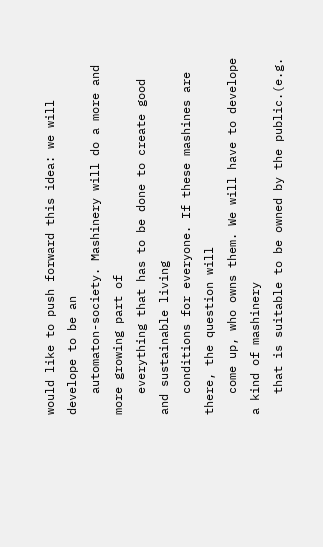would like to push forward this idea: we will develope to be an
   automaton-society. Mashinery will do a more and more growing part of
   everything that has to be done to create good and sustainable living
   conditions for everyone. If these mashines are there, the question will
   come up, who owns them. We will have to develope a kind of mashinery
   that is suitable to be owned by the public.(e.g.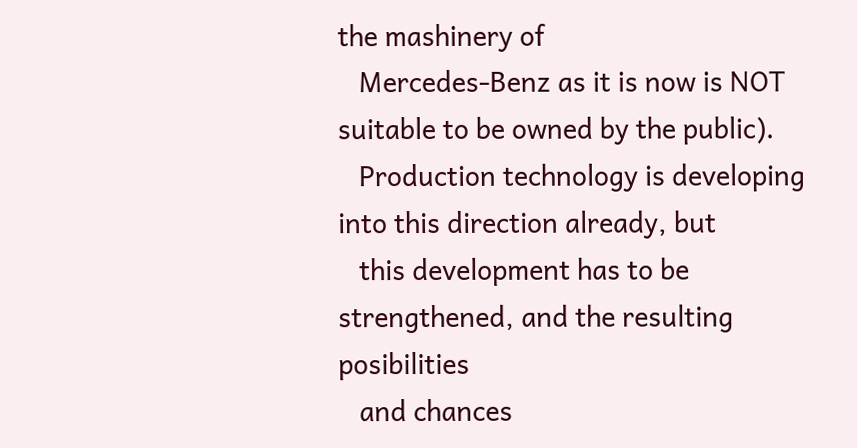the mashinery of
   Mercedes-Benz as it is now is NOT suitable to be owned by the public).
   Production technology is developing into this direction already, but
   this development has to be strengthened, and the resulting posibilities
   and chances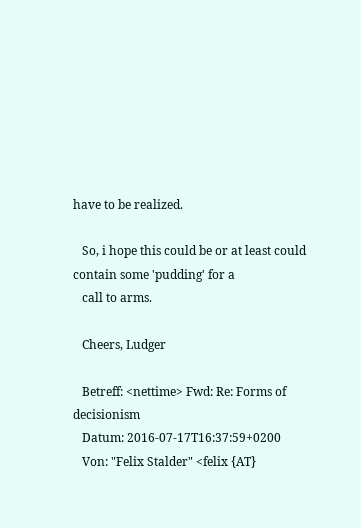have to be realized.

   So, i hope this could be or at least could contain some 'pudding' for a
   call to arms.

   Cheers, Ludger

   Betreff: <nettime> Fwd: Re: Forms of decisionism
   Datum: 2016-07-17T16:37:59+0200
   Von: "Felix Stalder" <felix {AT}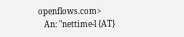openflows.com>
   An: "nettime-l {AT}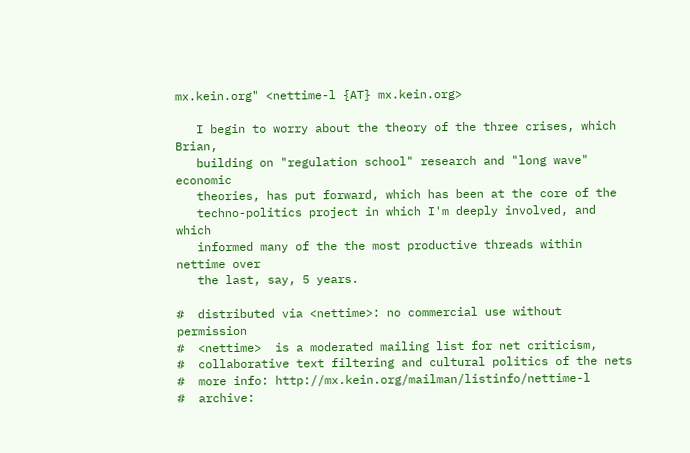mx.kein.org" <nettime-l {AT} mx.kein.org>

   I begin to worry about the theory of the three crises, which Brian,
   building on "regulation school" research and "long wave" economic
   theories, has put forward, which has been at the core of the
   techno-politics project in which I'm deeply involved, and which
   informed many of the the most productive threads within nettime over
   the last, say, 5 years.

#  distributed via <nettime>: no commercial use without permission
#  <nettime>  is a moderated mailing list for net criticism,
#  collaborative text filtering and cultural politics of the nets
#  more info: http://mx.kein.org/mailman/listinfo/nettime-l
#  archive: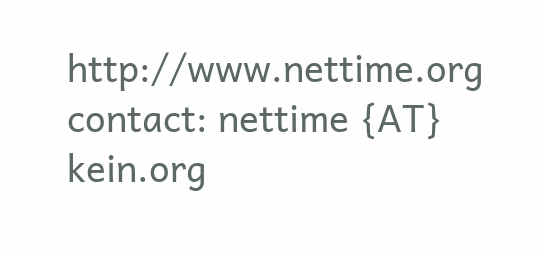http://www.nettime.org contact: nettime {AT} kein.org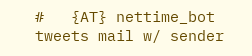#   {AT} nettime_bot tweets mail w/ sender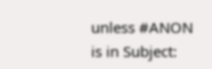unless #ANON is in Subject: